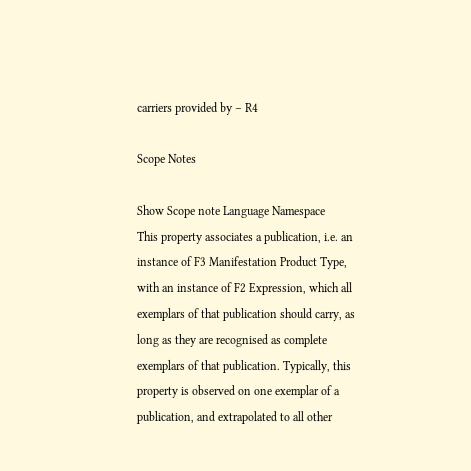carriers provided by – R4

Scope Notes

Show Scope note Language Namespace
This property associates a publication, i.e. an instance of F3 Manifestation Product Type, with an instance of F2 Expression, which all exemplars of that publication should carry, as long as they are recognised as complete exemplars of that publication. Typically, this property is observed on one exemplar of a publication, and extrapolated to all other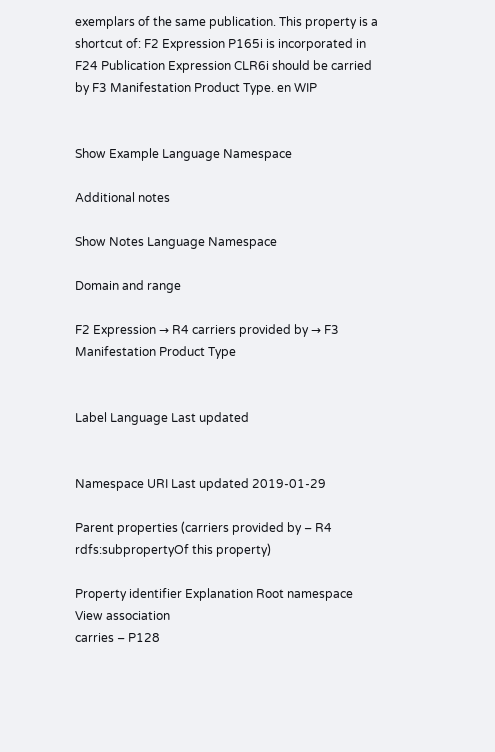exemplars of the same publication. This property is a shortcut of: F2 Expression P165i is incorporated in F24 Publication Expression CLR6i should be carried by F3 Manifestation Product Type. en WIP


Show Example Language Namespace

Additional notes

Show Notes Language Namespace

Domain and range

F2 Expression → R4 carriers provided by → F3 Manifestation Product Type


Label Language Last updated


Namespace URI Last updated 2019-01-29

Parent properties (carriers provided by – R4 rdfs:subpropertyOf this property)

Property identifier Explanation Root namespace View association
carries – P128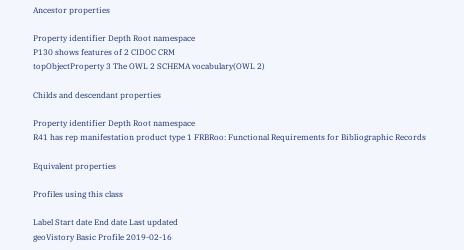Ancestor properties

Property identifier Depth Root namespace
P130 shows features of 2 CIDOC CRM
topObjectProperty 3 The OWL 2 SCHEMA vocabulary(OWL 2)

Childs and descendant properties

Property identifier Depth Root namespace
R41 has rep manifestation product type 1 FRBRoo: Functional Requirements for Bibliographic Records

Equivalent properties

Profiles using this class

Label Start date End date Last updated
geoVistory Basic Profile 2019-02-16